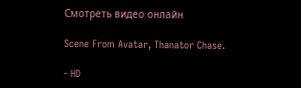Смотреть видео онлайн

Scene From Avatar, Thanator Chase.

- HD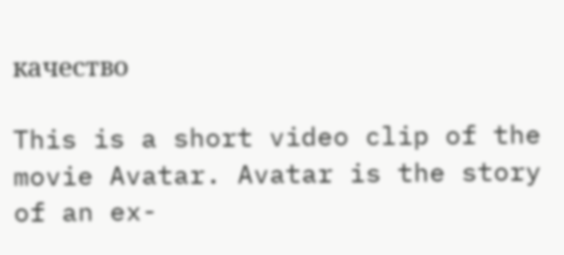качество

This is a short video clip of the movie Avatar. Avatar is the story of an ex-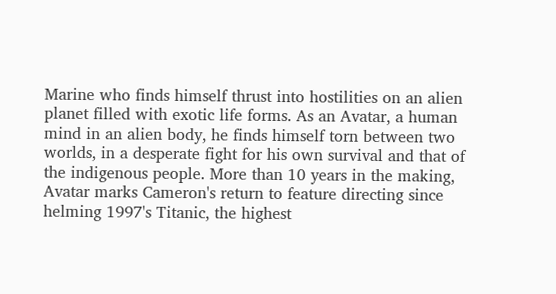Marine who finds himself thrust into hostilities on an alien planet filled with exotic life forms. As an Avatar, a human mind in an alien body, he finds himself torn between two worlds, in a desperate fight for his own survival and that of the indigenous people. More than 10 years in the making, Avatar marks Cameron's return to feature directing since helming 1997's Titanic, the highest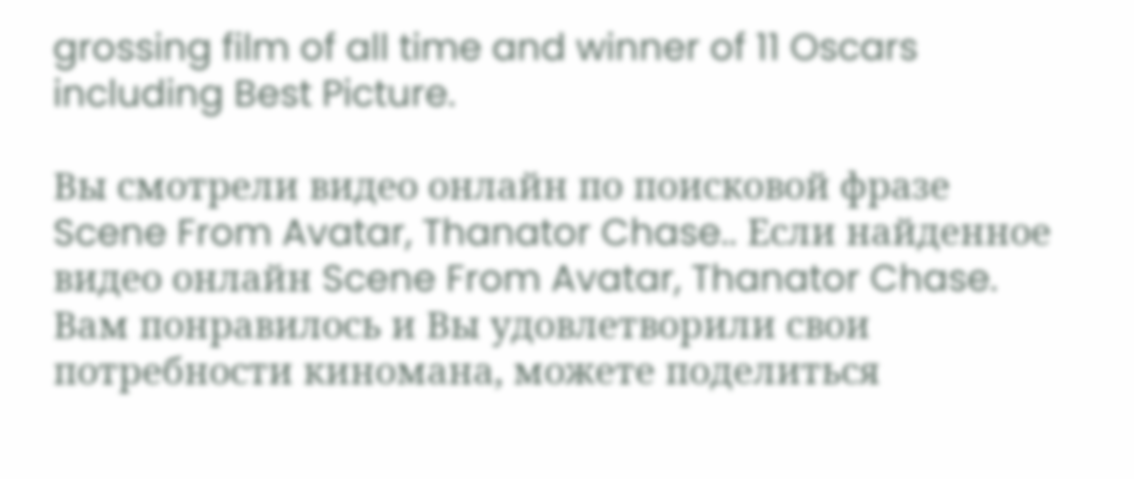grossing film of all time and winner of 11 Oscars including Best Picture.

Вы смотрели видео онлайн по поисковой фразе Scene From Avatar, Thanator Chase.. Если найденное видео онлайн Scene From Avatar, Thanator Chase. Вам понравилось и Вы удовлетворили свои потребности киномана, можете поделиться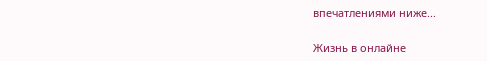впечатлениями ниже...

Жизнь в онлайне